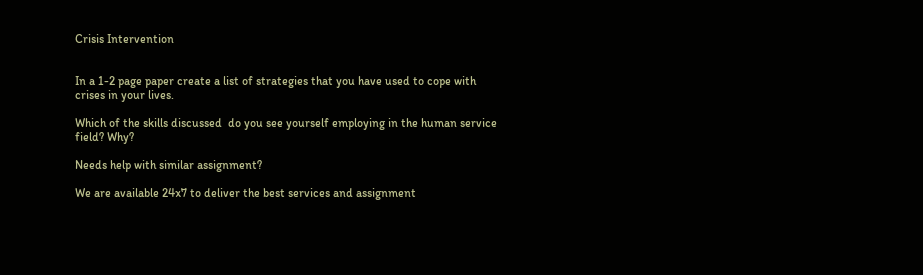Crisis Intervention


In a 1-2 page paper create a list of strategies that you have used to cope with crises in your lives.

Which of the skills discussed  do you see yourself employing in the human service field? Why?

Needs help with similar assignment?

We are available 24x7 to deliver the best services and assignment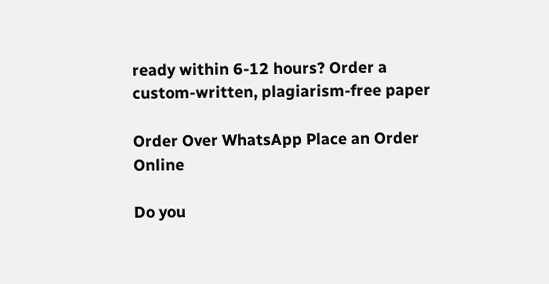ready within 6-12 hours? Order a custom-written, plagiarism-free paper

Order Over WhatsApp Place an Order Online

Do you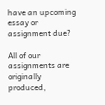have an upcoming essay or assignment due?

All of our assignments are originally produced,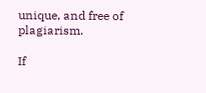unique, and free of plagiarism.

If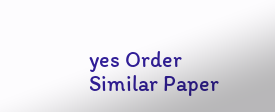yes Order Similar Paper